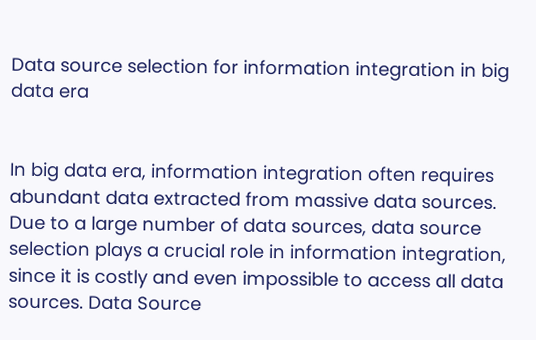Data source selection for information integration in big data era


In big data era, information integration often requires abundant data extracted from massive data sources. Due to a large number of data sources, data source selection plays a crucial role in information integration, since it is costly and even impossible to access all data sources. Data Source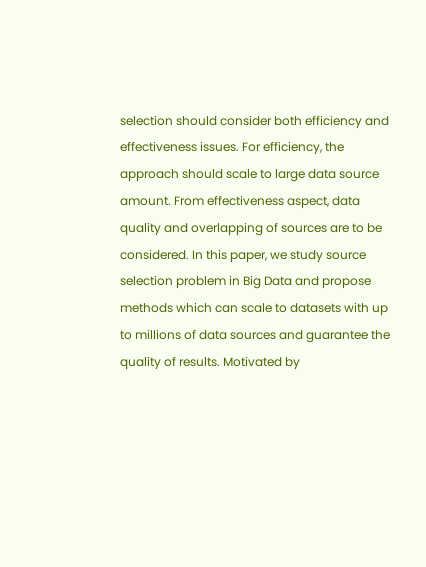selection should consider both efficiency and effectiveness issues. For efficiency, the approach should scale to large data source amount. From effectiveness aspect, data quality and overlapping of sources are to be considered. In this paper, we study source selection problem in Big Data and propose methods which can scale to datasets with up to millions of data sources and guarantee the quality of results. Motivated by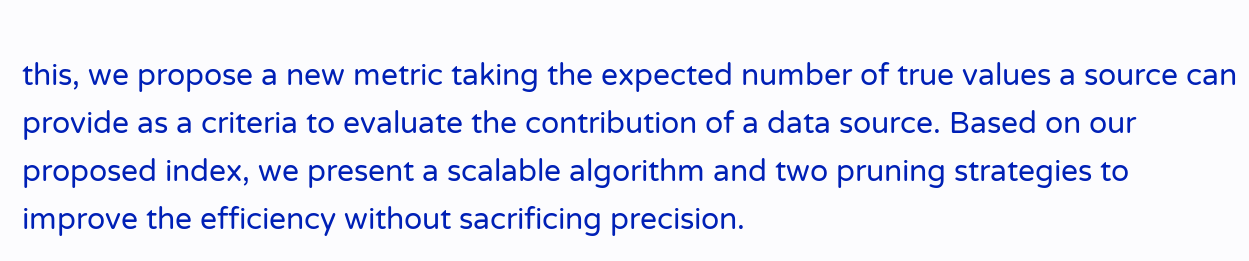this, we propose a new metric taking the expected number of true values a source can provide as a criteria to evaluate the contribution of a data source. Based on our proposed index, we present a scalable algorithm and two pruning strategies to improve the efficiency without sacrificing precision.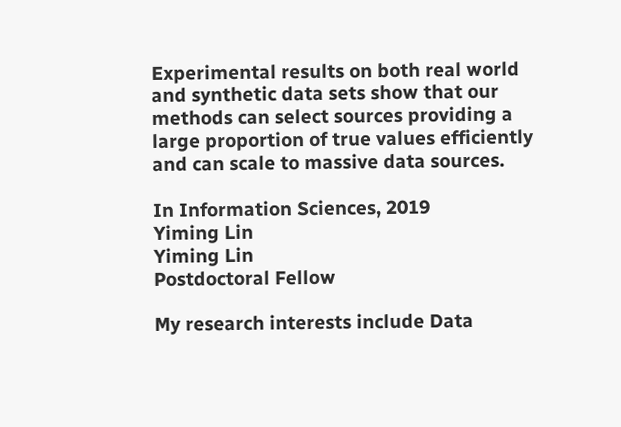Experimental results on both real world and synthetic data sets show that our methods can select sources providing a large proportion of true values efficiently and can scale to massive data sources.

In Information Sciences, 2019
Yiming Lin
Yiming Lin
Postdoctoral Fellow

My research interests include Data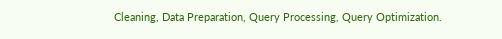Cleaning, Data Preparation, Query Processing, Query Optimization.